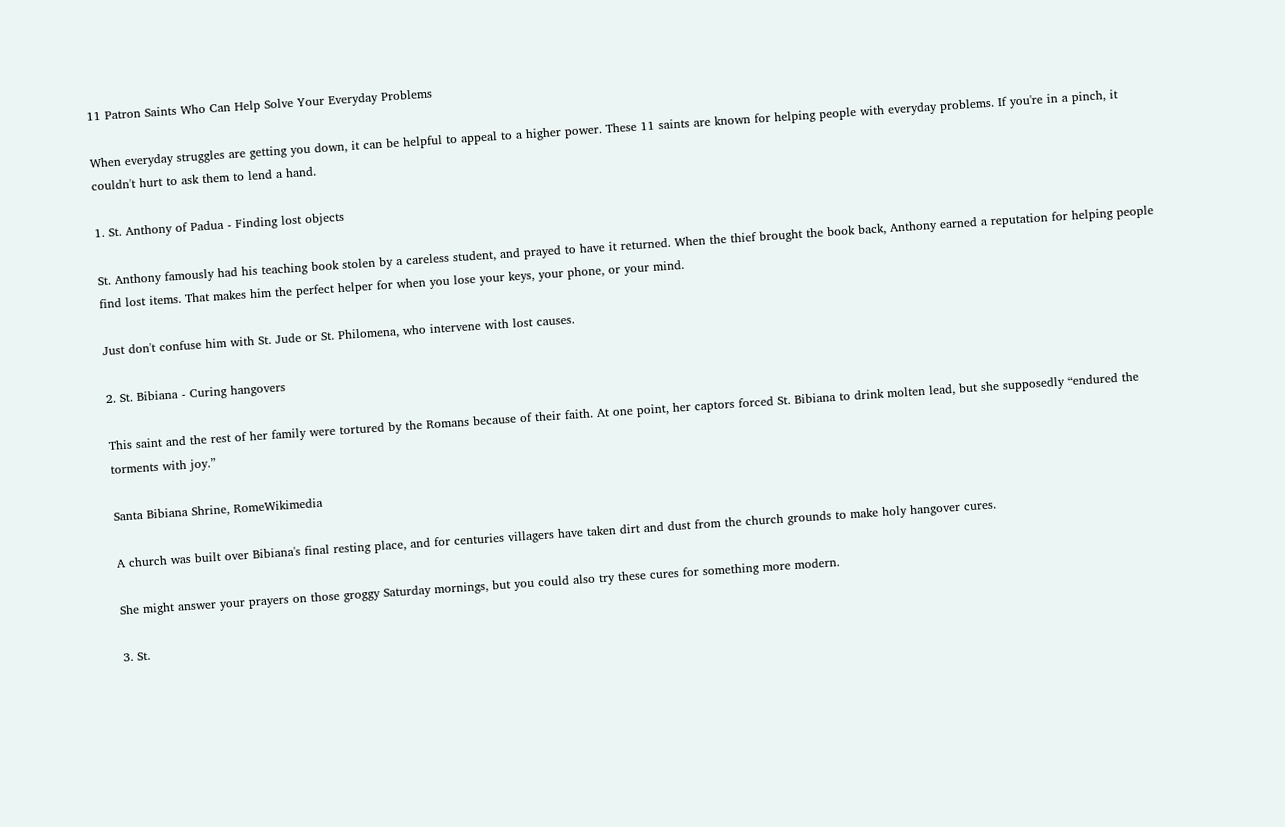11 Patron Saints Who Can Help Solve Your Everyday Problems

When everyday struggles are getting you down, it can be helpful to appeal to a higher power. These 11 saints are known for helping people with everyday problems. If you're in a pinch, it couldn't hurt to ask them to lend a hand.

1. St. Anthony of Padua - Finding lost objects

St. Anthony famously had his teaching book stolen by a careless student, and prayed to have it returned. When the thief brought the book back, Anthony earned a reputation for helping people find lost items. That makes him the perfect helper for when you lose your keys, your phone, or your mind.

Just don't confuse him with St. Jude or St. Philomena, who intervene with lost causes.

2. St. Bibiana - Curing hangovers

This saint and the rest of her family were tortured by the Romans because of their faith. At one point, her captors forced St. Bibiana to drink molten lead, but she supposedly “endured the torments with joy.”

Santa Bibiana Shrine, RomeWikimedia

A church was built over Bibiana's final resting place, and for centuries villagers have taken dirt and dust from the church grounds to make holy hangover cures.

She might answer your prayers on those groggy Saturday mornings, but you could also try these cures for something more modern.

3. St.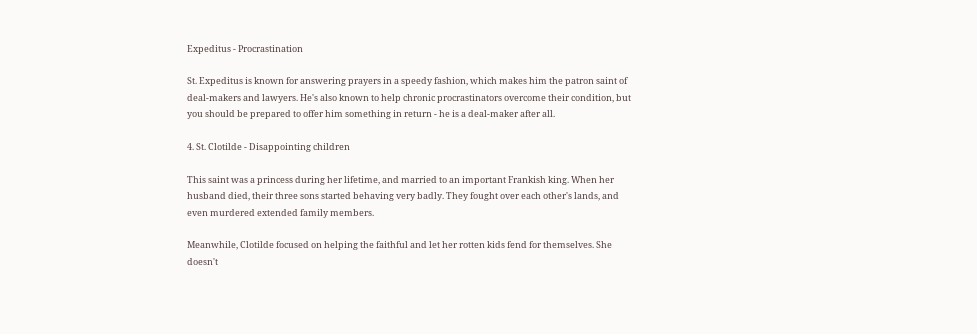Expeditus - Procrastination

St. Expeditus is known for answering prayers in a speedy fashion, which makes him the patron saint of deal-makers and lawyers. He's also known to help chronic procrastinators overcome their condition, but you should be prepared to offer him something in return - he is a deal-maker after all.

4. St. Clotilde - Disappointing children

This saint was a princess during her lifetime, and married to an important Frankish king. When her husband died, their three sons started behaving very badly. They fought over each other's lands, and even murdered extended family members.

Meanwhile, Clotilde focused on helping the faithful and let her rotten kids fend for themselves. She doesn't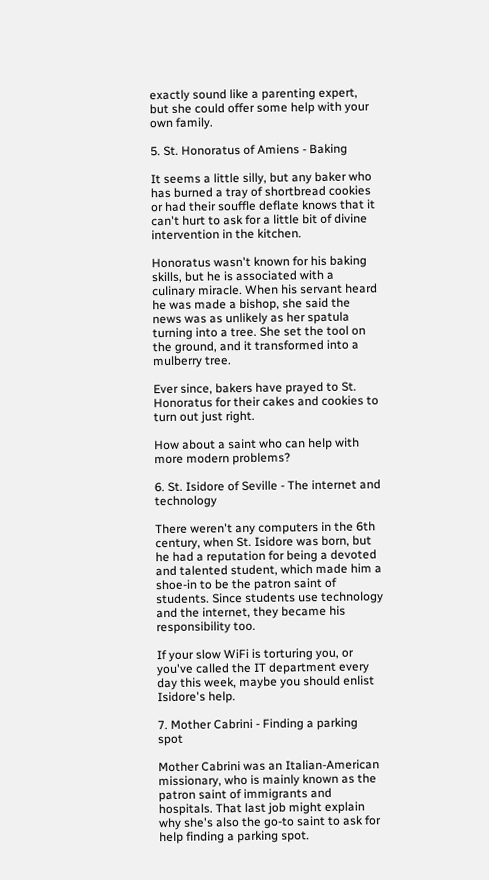exactly sound like a parenting expert, but she could offer some help with your own family.

5. St. Honoratus of Amiens - Baking

It seems a little silly, but any baker who has burned a tray of shortbread cookies or had their souffle deflate knows that it can't hurt to ask for a little bit of divine intervention in the kitchen.

Honoratus wasn't known for his baking skills, but he is associated with a culinary miracle. When his servant heard he was made a bishop, she said the news was as unlikely as her spatula turning into a tree. She set the tool on the ground, and it transformed into a mulberry tree.

Ever since, bakers have prayed to St. Honoratus for their cakes and cookies to turn out just right.

How about a saint who can help with more modern problems?

6. St. Isidore of Seville - The internet and technology

There weren't any computers in the 6th century, when St. Isidore was born, but he had a reputation for being a devoted and talented student, which made him a shoe-in to be the patron saint of students. Since students use technology and the internet, they became his responsibility too.

If your slow WiFi is torturing you, or you've called the IT department every day this week, maybe you should enlist Isidore's help.

7. Mother Cabrini - Finding a parking spot

Mother Cabrini was an Italian-American missionary, who is mainly known as the patron saint of immigrants and hospitals. That last job might explain why she's also the go-to saint to ask for help finding a parking spot.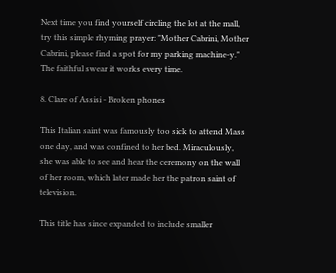Next time you find yourself circling the lot at the mall, try this simple rhyming prayer: "Mother Cabrini, Mother Cabrini, please find a spot for my parking machine-y." The faithful swear it works every time.

8. Clare of Assisi - Broken phones

This Italian saint was famously too sick to attend Mass one day, and was confined to her bed. Miraculously, she was able to see and hear the ceremony on the wall of her room, which later made her the patron saint of television.

This title has since expanded to include smaller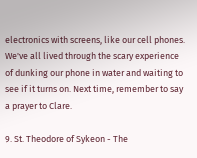electronics with screens, like our cell phones. We've all lived through the scary experience of dunking our phone in water and waiting to see if it turns on. Next time, remember to say a prayer to Clare.

9. St. Theodore of Sykeon - The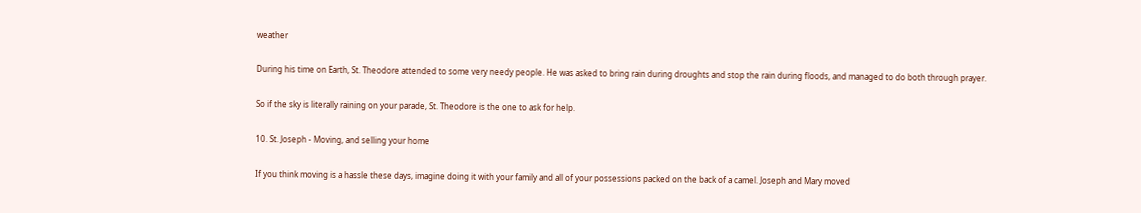weather

During his time on Earth, St. Theodore attended to some very needy people. He was asked to bring rain during droughts and stop the rain during floods, and managed to do both through prayer.

So if the sky is literally raining on your parade, St. Theodore is the one to ask for help.

10. St. Joseph - Moving, and selling your home

If you think moving is a hassle these days, imagine doing it with your family and all of your possessions packed on the back of a camel. Joseph and Mary moved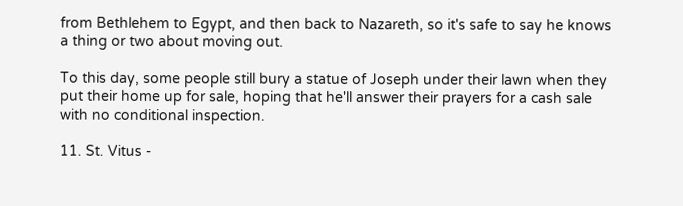from Bethlehem to Egypt, and then back to Nazareth, so it's safe to say he knows a thing or two about moving out.

To this day, some people still bury a statue of Joseph under their lawn when they put their home up for sale, hoping that he'll answer their prayers for a cash sale with no conditional inspection.

11. St. Vitus -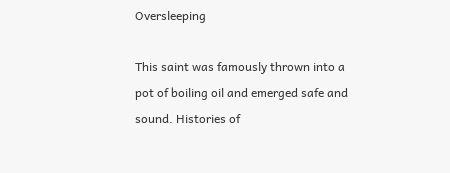Oversleeping

This saint was famously thrown into a pot of boiling oil and emerged safe and sound. Histories of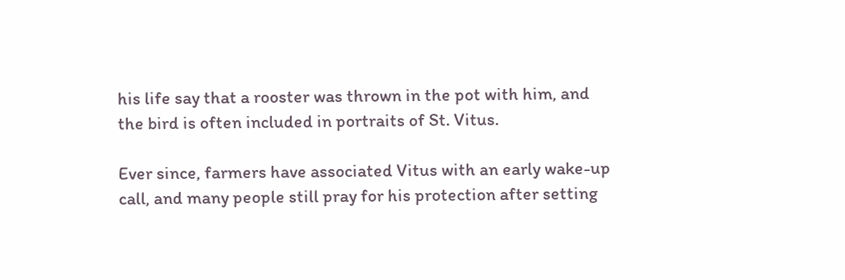his life say that a rooster was thrown in the pot with him, and the bird is often included in portraits of St. Vitus.

Ever since, farmers have associated Vitus with an early wake-up call, and many people still pray for his protection after setting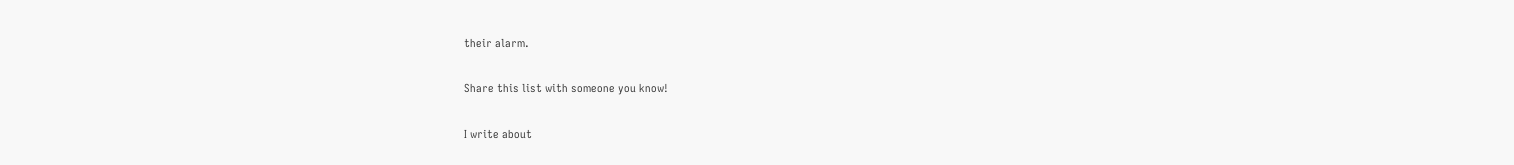their alarm.

Share this list with someone you know!

I write about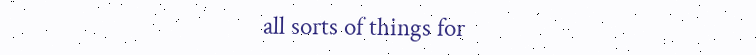all sorts of things for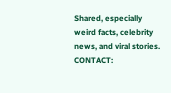Shared, especially weird facts, celebrity news, and viral stories. CONTACT: